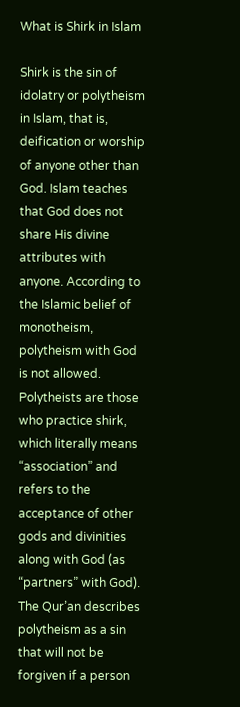What is Shirk in Islam

Shirk is the sin of idolatry or polytheism in Islam, that is, deification or worship of anyone other than God. Islam teaches that God does not share His divine attributes with anyone. According to the Islamic belief of monotheism, polytheism with God is not allowed. Polytheists are those who practice shirk, which literally means “association” and refers to the acceptance of other gods and divinities along with God (as “partners” with God). The Qur’an describes polytheism as a sin that will not be forgiven if a person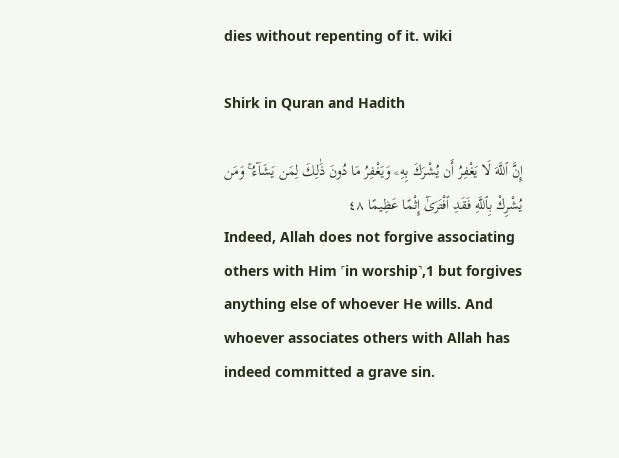dies without repenting of it. wiki

Shirk in Quran and Hadith

إِنَّ ٱللَّهَ لَا يَغْفِرُ أَن يُشْرَكَ بِهِۦ وَيَغْفِرُ مَا دُونَ ذَٰلِكَ لِمَن يَشَآءُ ۚ وَمَن يُشْرِكْ بِٱللَّهِ فَقَدِ ٱفْتَرَىٰٓ إِثْمًا عَظِيمًا ٤٨
Indeed, Allah does not forgive associating others with Him ˹in worship˺,1 but forgives anything else of whoever He wills. And whoever associates others with Allah has indeed committed a grave sin.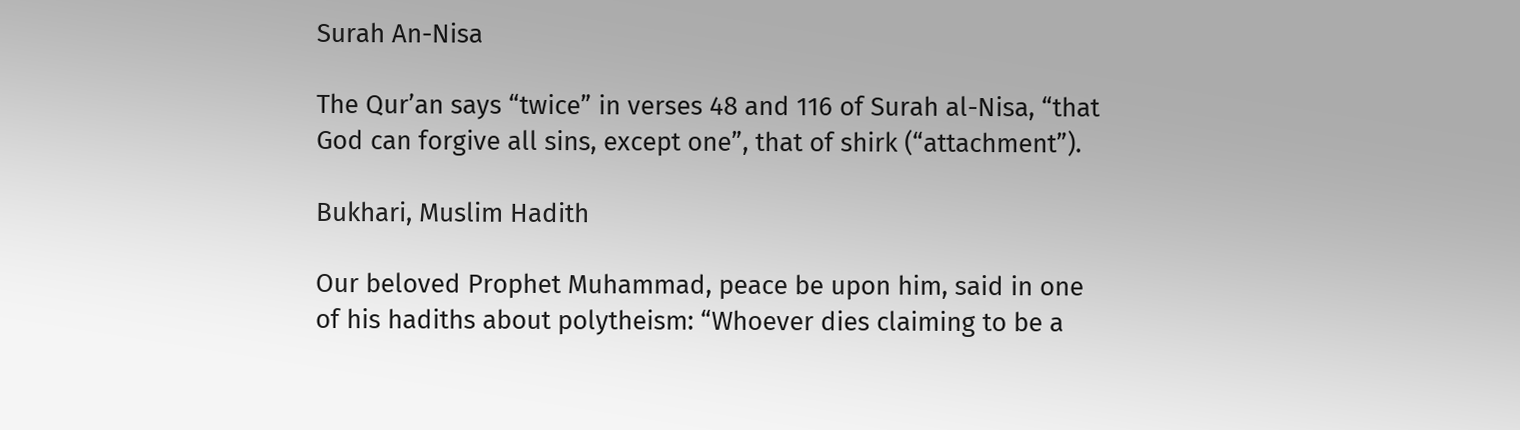Surah An-Nisa

The Qur’an says “twice” in verses 48 and 116 of Surah al-Nisa, “that God can forgive all sins, except one”, that of shirk (“attachment”).

Bukhari, Muslim Hadith

Our beloved Prophet Muhammad, peace be upon him, said in one of his hadiths about polytheism: “Whoever dies claiming to be a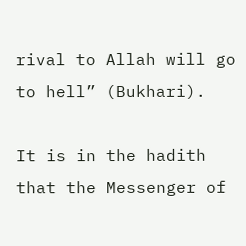rival to Allah will go to hell” (Bukhari).

It is in the hadith that the Messenger of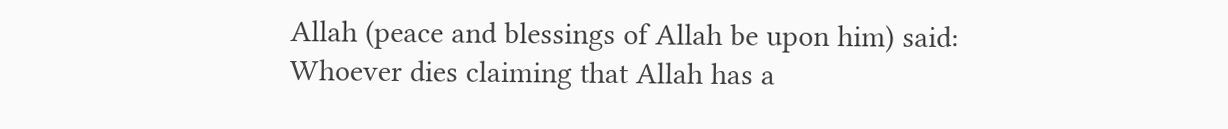Allah (peace and blessings of Allah be upon him) said: Whoever dies claiming that Allah has a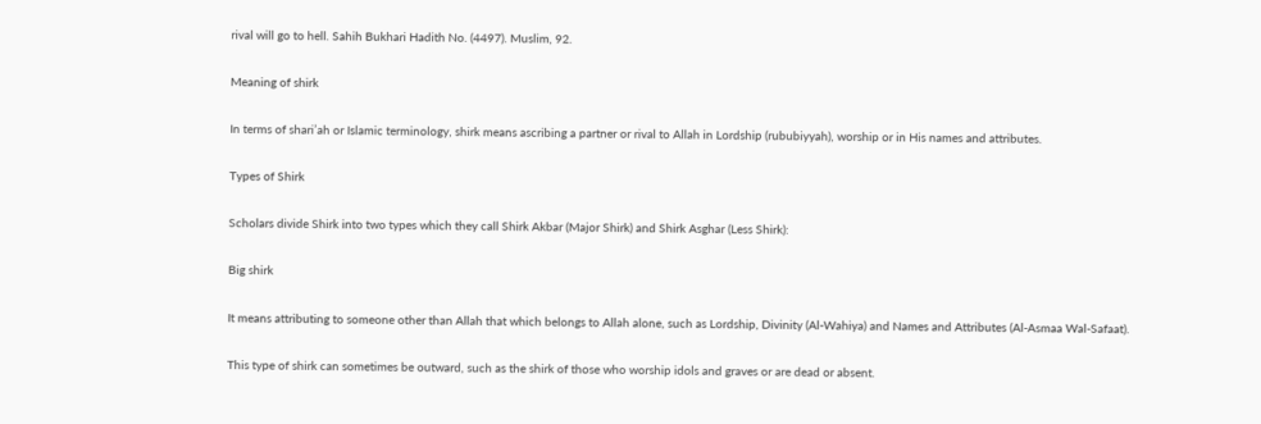rival will go to hell. Sahih Bukhari Hadith No. (4497). Muslim, 92.

Meaning of shirk

In terms of shari’ah or Islamic terminology, shirk means ascribing a partner or rival to Allah in Lordship (rububiyyah), worship or in His names and attributes.

Types of Shirk

Scholars divide Shirk into two types which they call Shirk Akbar (Major Shirk) and Shirk Asghar (Less Shirk):

Big shirk

It means attributing to someone other than Allah that which belongs to Allah alone, such as Lordship, Divinity (Al-Wahiya) and Names and Attributes (Al-Asmaa Wal-Safaat).

This type of shirk can sometimes be outward, such as the shirk of those who worship idols and graves or are dead or absent.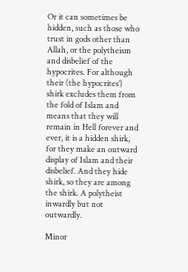Or it can sometimes be hidden, such as those who trust in gods other than Allah, or the polytheism and disbelief of the hypocrites. For although their (the hypocrites’) shirk excludes them from the fold of Islam and means that they will remain in Hell forever and ever, it is a hidden shirk, for they make an outward display of Islam and their disbelief. And they hide shirk, so they are among the shirk. A polytheist inwardly but not outwardly.

Minor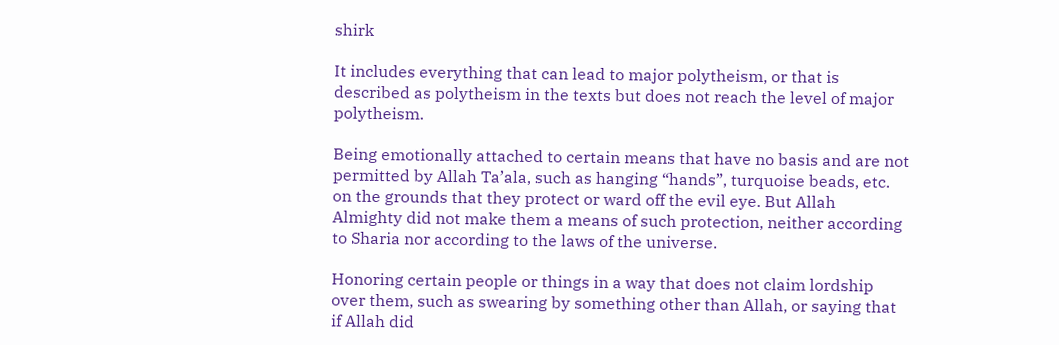shirk

It includes everything that can lead to major polytheism, or that is described as polytheism in the texts but does not reach the level of major polytheism.

Being emotionally attached to certain means that have no basis and are not permitted by Allah Ta’ala, such as hanging “hands”, turquoise beads, etc. on the grounds that they protect or ward off the evil eye. But Allah Almighty did not make them a means of such protection, neither according to Sharia nor according to the laws of the universe.

Honoring certain people or things in a way that does not claim lordship over them, such as swearing by something other than Allah, or saying that if Allah did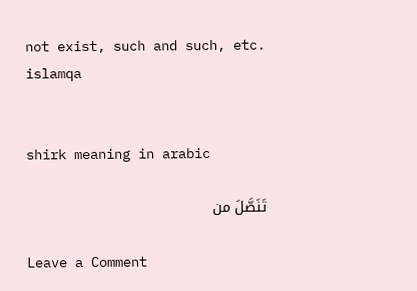not exist, such and such, etc. islamqa


shirk meaning in arabic

تَنَصَّلَ من

Leave a Comment